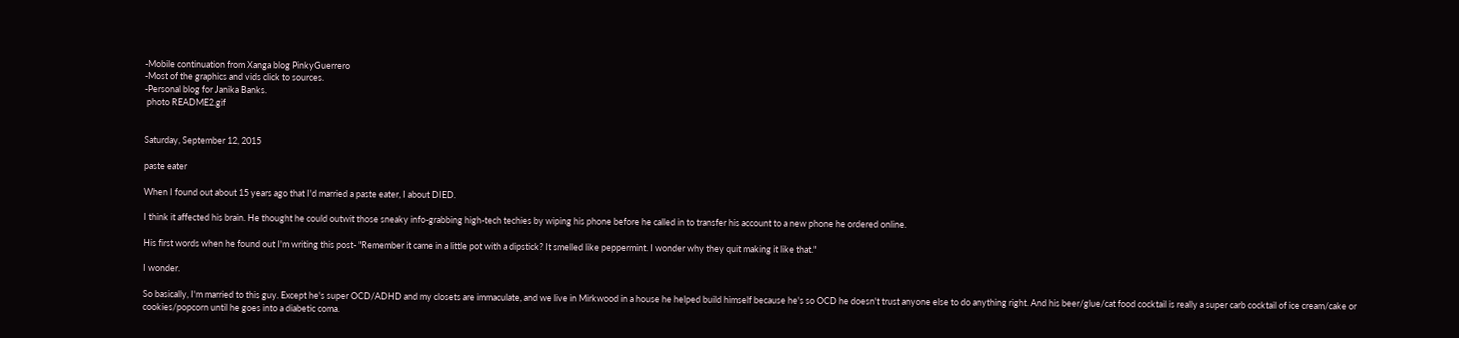-Mobile continuation from Xanga blog PinkyGuerrero
-Most of the graphics and vids click to sources.
-Personal blog for Janika Banks.
 photo README2.gif


Saturday, September 12, 2015

paste eater

When I found out about 15 years ago that I'd married a paste eater, I about DIED.

I think it affected his brain. He thought he could outwit those sneaky info-grabbing high-tech techies by wiping his phone before he called in to transfer his account to a new phone he ordered online.

His first words when he found out I'm writing this post- "Remember it came in a little pot with a dipstick? It smelled like peppermint. I wonder why they quit making it like that."

I wonder.

So basically, I'm married to this guy. Except he's super OCD/ADHD and my closets are immaculate, and we live in Mirkwood in a house he helped build himself because he's so OCD he doesn't trust anyone else to do anything right. And his beer/glue/cat food cocktail is really a super carb cocktail of ice cream/cake or cookies/popcorn until he goes into a diabetic coma.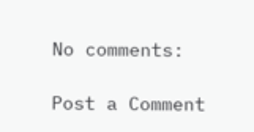No comments:

Post a Comment